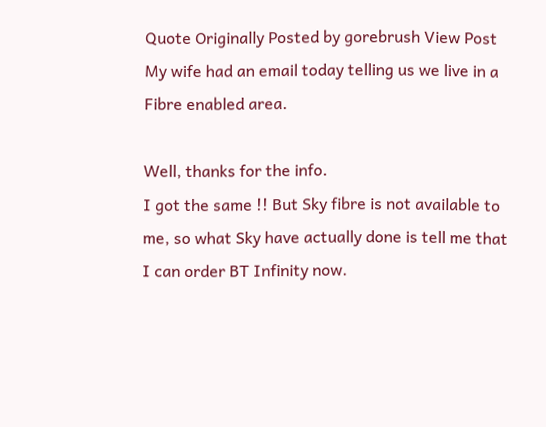Quote Originally Posted by gorebrush View Post
My wife had an email today telling us we live in a Fibre enabled area.

Well, thanks for the info.
I got the same !! But Sky fibre is not available to me, so what Sky have actually done is tell me that I can order BT Infinity now.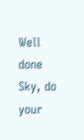Well done Sky, do your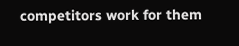competitors work for them